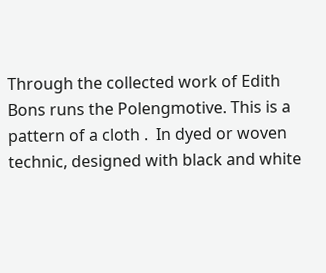Through the collected work of Edith Bons runs the Polengmotive. This is a pattern of a cloth .  In dyed or woven technic, designed with black and white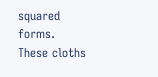squared forms. These cloths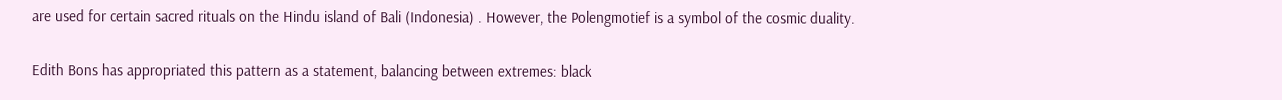are used for certain sacred rituals on the Hindu island of Bali (Indonesia) . However, the Polengmotief is a symbol of the cosmic duality.

Edith Bons has appropriated this pattern as a statement, balancing between extremes: black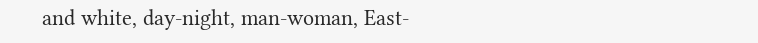and white, day-night, man-woman, East-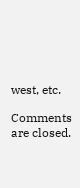west, etc.

Comments are closed.